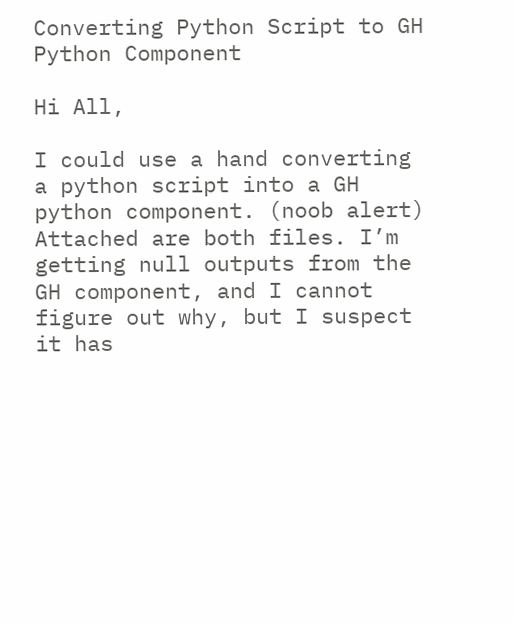Converting Python Script to GH Python Component

Hi All,

I could use a hand converting a python script into a GH python component. (noob alert)
Attached are both files. I’m getting null outputs from the GH component, and I cannot figure out why, but I suspect it has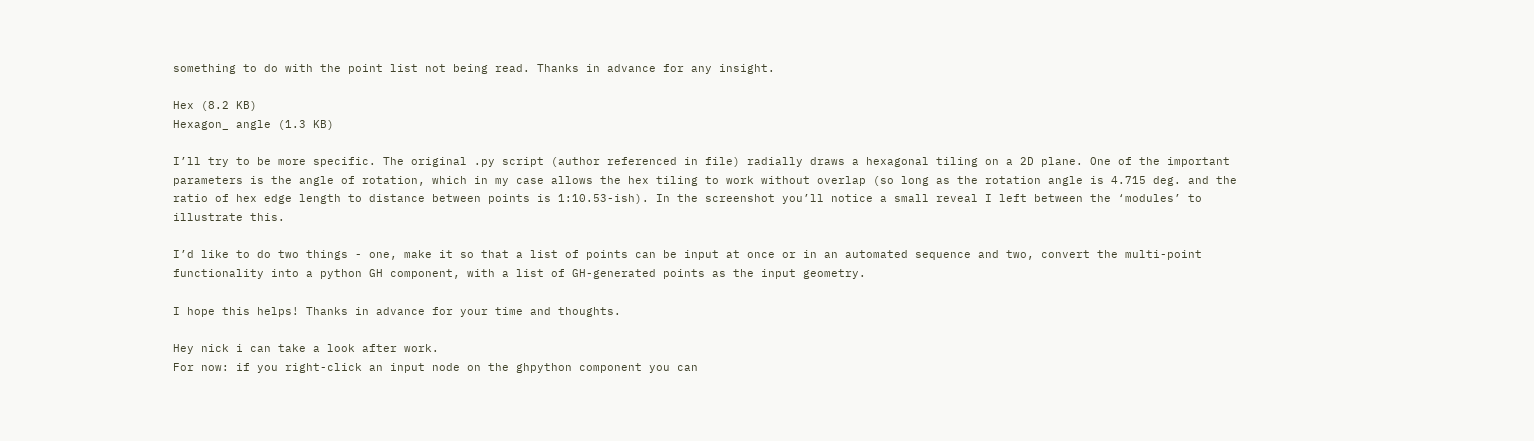something to do with the point list not being read. Thanks in advance for any insight.

Hex (8.2 KB)
Hexagon_ angle (1.3 KB)

I’ll try to be more specific. The original .py script (author referenced in file) radially draws a hexagonal tiling on a 2D plane. One of the important parameters is the angle of rotation, which in my case allows the hex tiling to work without overlap (so long as the rotation angle is 4.715 deg. and the ratio of hex edge length to distance between points is 1:10.53-ish). In the screenshot you’ll notice a small reveal I left between the ‘modules’ to illustrate this.

I’d like to do two things - one, make it so that a list of points can be input at once or in an automated sequence and two, convert the multi-point functionality into a python GH component, with a list of GH-generated points as the input geometry.

I hope this helps! Thanks in advance for your time and thoughts.

Hey nick i can take a look after work.
For now: if you right-click an input node on the ghpython component you can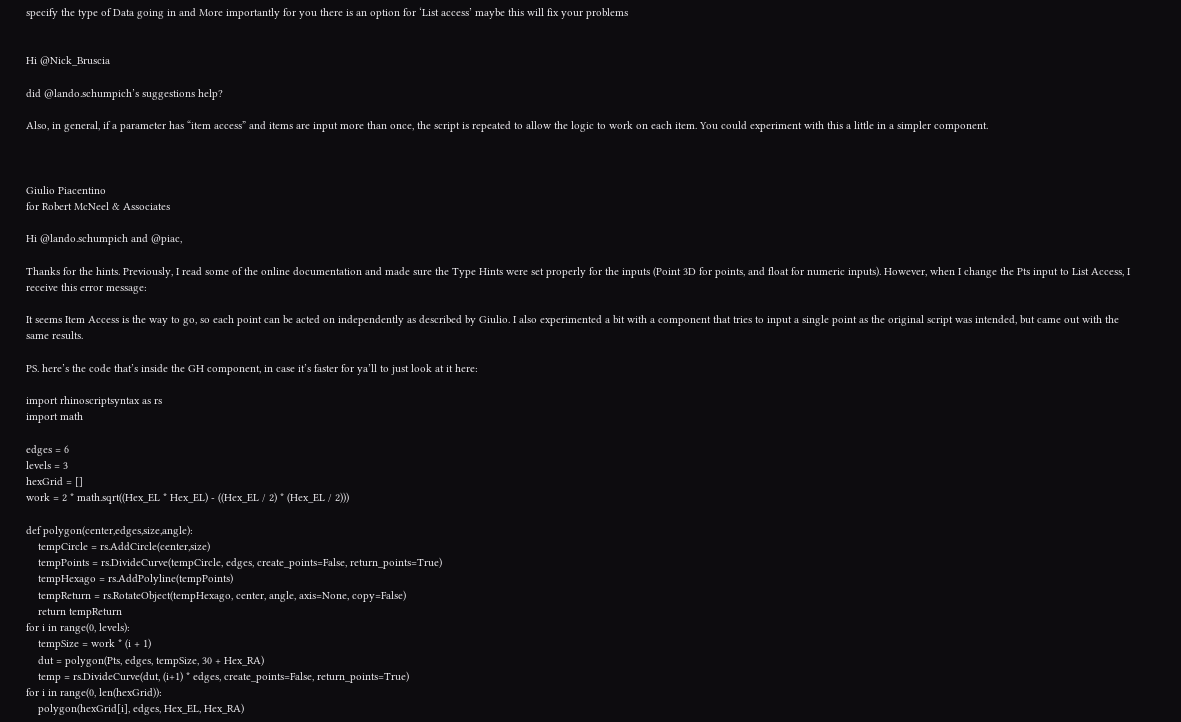specify the type of Data going in and More importantly for you there is an option for ‘List access’ maybe this will fix your problems


Hi @Nick_Bruscia

did @lando.schumpich’s suggestions help?

Also, in general, if a parameter has “item access” and items are input more than once, the script is repeated to allow the logic to work on each item. You could experiment with this a little in a simpler component.



Giulio Piacentino
for Robert McNeel & Associates

Hi @lando.schumpich and @piac,

Thanks for the hints. Previously, I read some of the online documentation and made sure the Type Hints were set properly for the inputs (Point 3D for points, and float for numeric inputs). However, when I change the Pts input to List Access, I receive this error message:

It seems Item Access is the way to go, so each point can be acted on independently as described by Giulio. I also experimented a bit with a component that tries to input a single point as the original script was intended, but came out with the same results.

PS. here’s the code that’s inside the GH component, in case it’s faster for ya’ll to just look at it here:

import rhinoscriptsyntax as rs
import math

edges = 6
levels = 3
hexGrid = []
work = 2 * math.sqrt((Hex_EL * Hex_EL) - ((Hex_EL / 2) * (Hex_EL / 2)))

def polygon(center,edges,size,angle):
    tempCircle = rs.AddCircle(center,size)
    tempPoints = rs.DivideCurve(tempCircle, edges, create_points=False, return_points=True)
    tempHexago = rs.AddPolyline(tempPoints)
    tempReturn = rs.RotateObject(tempHexago, center, angle, axis=None, copy=False)
    return tempReturn
for i in range(0, levels):
    tempSize = work * (i + 1)
    dut = polygon(Pts, edges, tempSize, 30 + Hex_RA)
    temp = rs.DivideCurve(dut, (i+1) * edges, create_points=False, return_points=True)
for i in range(0, len(hexGrid)):
    polygon(hexGrid[i], edges, Hex_EL, Hex_RA)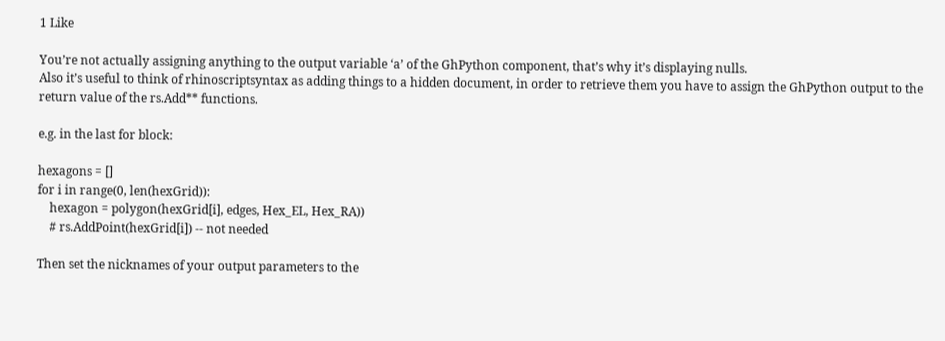1 Like

You’re not actually assigning anything to the output variable ‘a’ of the GhPython component, that’s why it’s displaying nulls.
Also it’s useful to think of rhinoscriptsyntax as adding things to a hidden document, in order to retrieve them you have to assign the GhPython output to the return value of the rs.Add** functions.

e.g. in the last for block:

hexagons = []
for i in range(0, len(hexGrid)):
    hexagon = polygon(hexGrid[i], edges, Hex_EL, Hex_RA))
    # rs.AddPoint(hexGrid[i]) -- not needed

Then set the nicknames of your output parameters to the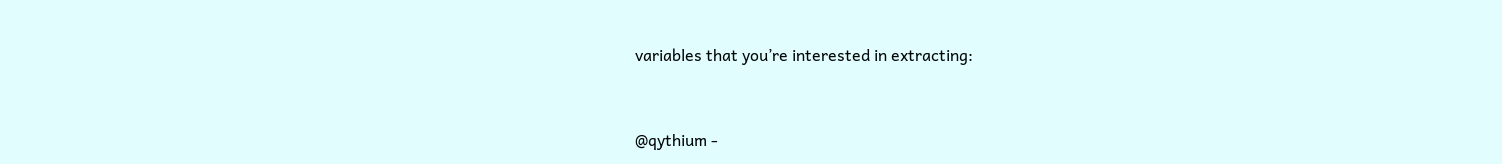variables that you’re interested in extracting:


@qythium -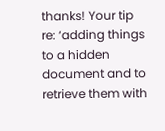thanks! Your tip re: ‘adding things to a hidden document and to retrieve them with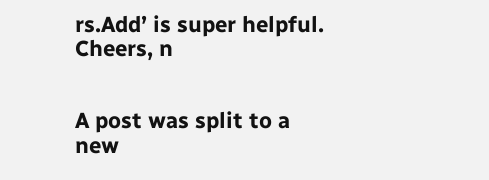rs.Add’ is super helpful. Cheers, n


A post was split to a new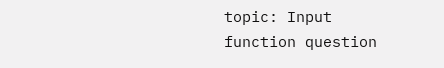topic: Input function question